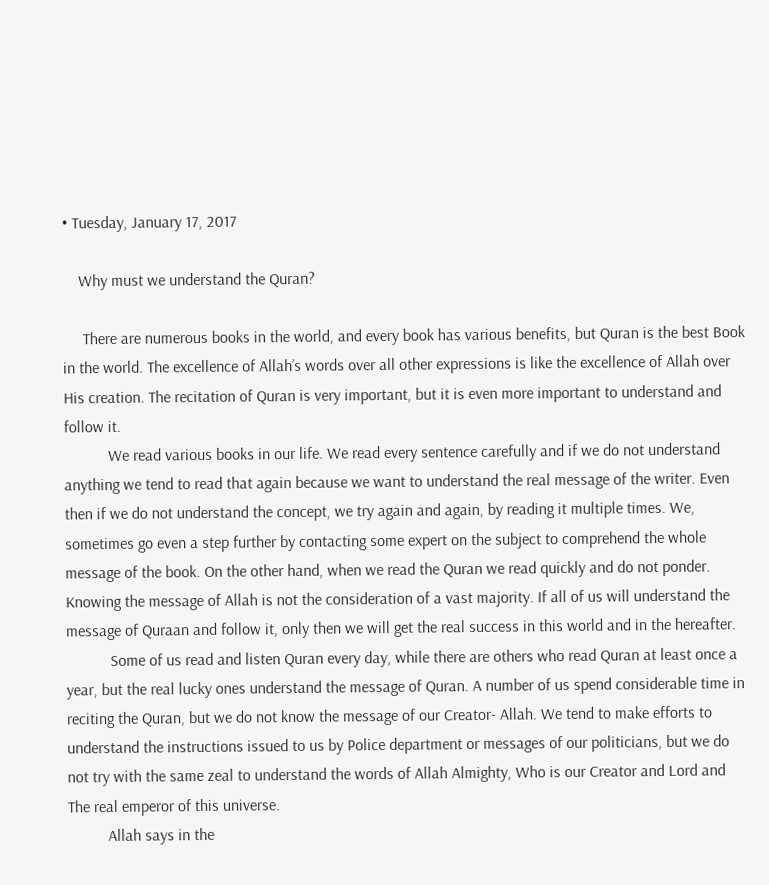• Tuesday, January 17, 2017

    Why must we understand the Quran?

     There are numerous books in the world, and every book has various benefits, but Quran is the best Book in the world. The excellence of Allah’s words over all other expressions is like the excellence of Allah over His creation. The recitation of Quran is very important, but it is even more important to understand and follow it.
           We read various books in our life. We read every sentence carefully and if we do not understand anything we tend to read that again because we want to understand the real message of the writer. Even then if we do not understand the concept, we try again and again, by reading it multiple times. We, sometimes go even a step further by contacting some expert on the subject to comprehend the whole message of the book. On the other hand, when we read the Quran we read quickly and do not ponder. Knowing the message of Allah is not the consideration of a vast majority. If all of us will understand the message of Quraan and follow it, only then we will get the real success in this world and in the hereafter.
           Some of us read and listen Quran every day, while there are others who read Quran at least once a year, but the real lucky ones understand the message of Quran. A number of us spend considerable time in reciting the Quran, but we do not know the message of our Creator- Allah. We tend to make efforts to understand the instructions issued to us by Police department or messages of our politicians, but we do not try with the same zeal to understand the words of Allah Almighty, Who is our Creator and Lord and The real emperor of this universe.
          Allah says in the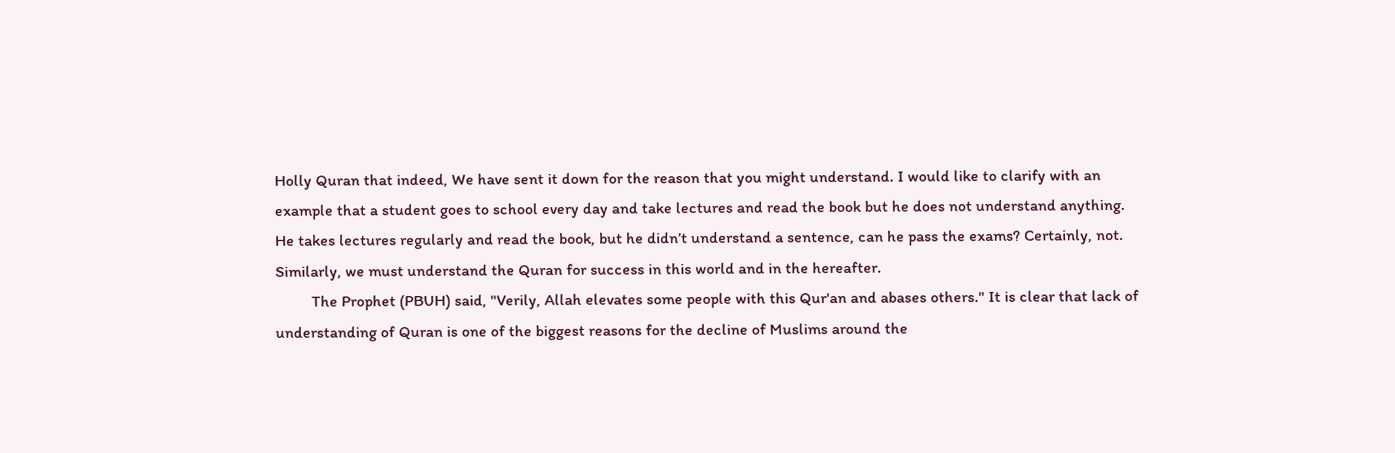Holly Quran that indeed, We have sent it down for the reason that you might understand. I would like to clarify with an example that a student goes to school every day and take lectures and read the book but he does not understand anything. He takes lectures regularly and read the book, but he didn’t understand a sentence, can he pass the exams? Certainly, not. Similarly, we must understand the Quran for success in this world and in the hereafter.
         The Prophet (PBUH) said, "Verily, Allah elevates some people with this Qur'an and abases others." It is clear that lack of understanding of Quran is one of the biggest reasons for the decline of Muslims around the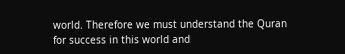world. Therefore we must understand the Quran for success in this world and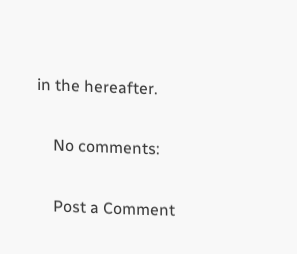in the hereafter.

    No comments:

    Post a Comment